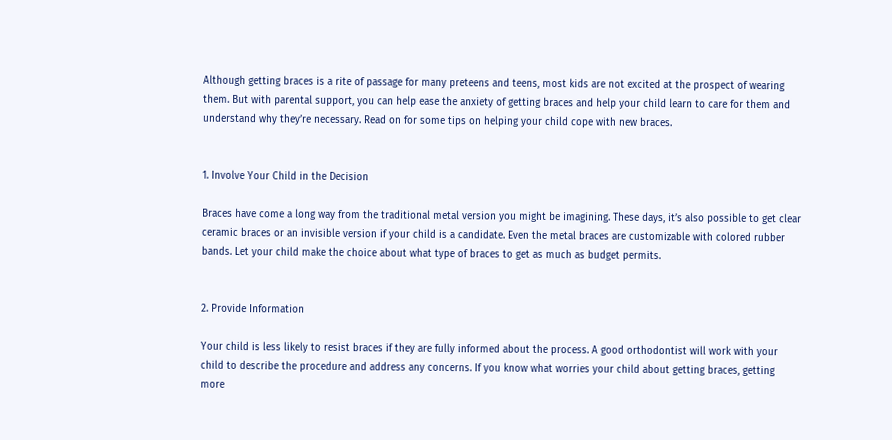Although getting braces is a rite of passage for many preteens and teens, most kids are not excited at the prospect of wearing them. But with parental support, you can help ease the anxiety of getting braces and help your child learn to care for them and understand why they’re necessary. Read on for some tips on helping your child cope with new braces.


1. Involve Your Child in the Decision

Braces have come a long way from the traditional metal version you might be imagining. These days, it’s also possible to get clear ceramic braces or an invisible version if your child is a candidate. Even the metal braces are customizable with colored rubber bands. Let your child make the choice about what type of braces to get as much as budget permits.


2. Provide Information

Your child is less likely to resist braces if they are fully informed about the process. A good orthodontist will work with your child to describe the procedure and address any concerns. If you know what worries your child about getting braces, getting more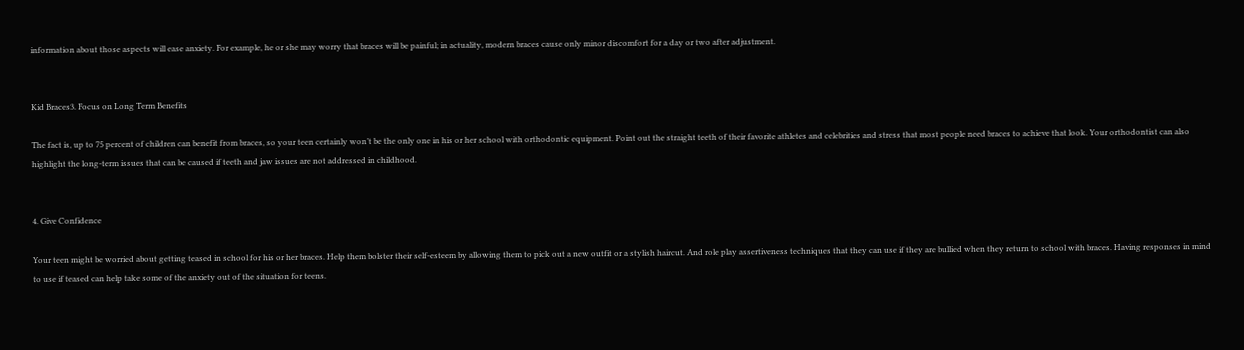information about those aspects will ease anxiety. For example, he or she may worry that braces will be painful; in actuality, modern braces cause only minor discomfort for a day or two after adjustment.


Kid Braces3. Focus on Long Term Benefits

The fact is, up to 75 percent of children can benefit from braces, so your teen certainly won’t be the only one in his or her school with orthodontic equipment. Point out the straight teeth of their favorite athletes and celebrities and stress that most people need braces to achieve that look. Your orthodontist can also highlight the long-term issues that can be caused if teeth and jaw issues are not addressed in childhood.


4. Give Confidence

Your teen might be worried about getting teased in school for his or her braces. Help them bolster their self-esteem by allowing them to pick out a new outfit or a stylish haircut. And role play assertiveness techniques that they can use if they are bullied when they return to school with braces. Having responses in mind to use if teased can help take some of the anxiety out of the situation for teens.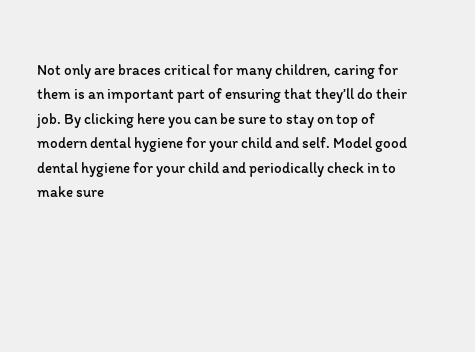Not only are braces critical for many children, caring for them is an important part of ensuring that they’ll do their job. By clicking here you can be sure to stay on top of modern dental hygiene for your child and self. Model good dental hygiene for your child and periodically check in to make sure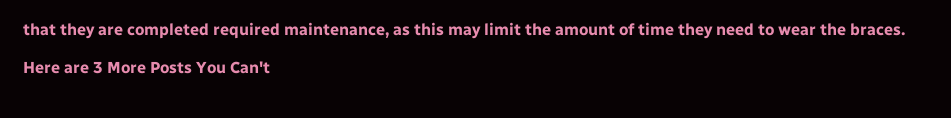that they are completed required maintenance, as this may limit the amount of time they need to wear the braces.

Here are 3 More Posts You Can't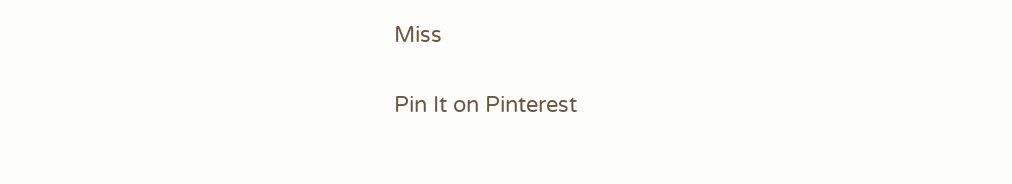Miss

Pin It on Pinterest